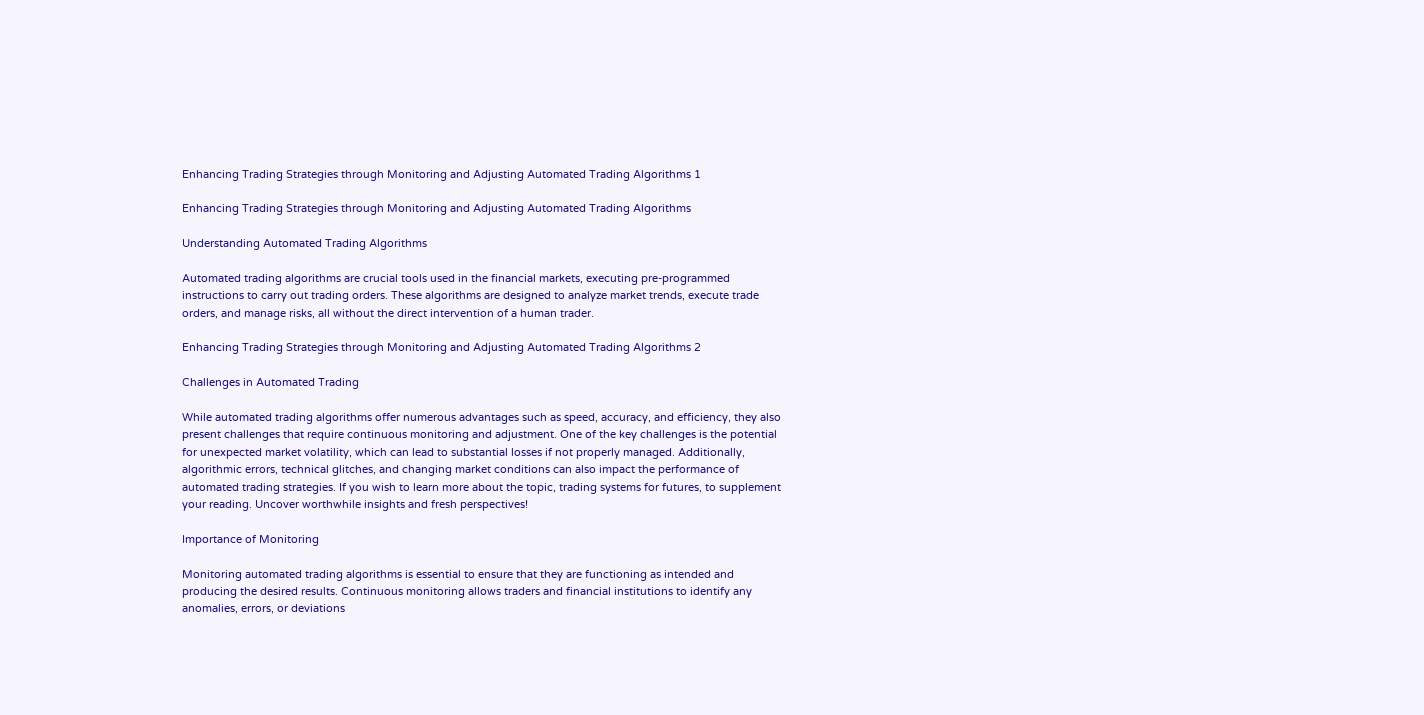Enhancing Trading Strategies through Monitoring and Adjusting Automated Trading Algorithms 1

Enhancing Trading Strategies through Monitoring and Adjusting Automated Trading Algorithms

Understanding Automated Trading Algorithms

Automated trading algorithms are crucial tools used in the financial markets, executing pre-programmed instructions to carry out trading orders. These algorithms are designed to analyze market trends, execute trade orders, and manage risks, all without the direct intervention of a human trader.

Enhancing Trading Strategies through Monitoring and Adjusting Automated Trading Algorithms 2

Challenges in Automated Trading

While automated trading algorithms offer numerous advantages such as speed, accuracy, and efficiency, they also present challenges that require continuous monitoring and adjustment. One of the key challenges is the potential for unexpected market volatility, which can lead to substantial losses if not properly managed. Additionally, algorithmic errors, technical glitches, and changing market conditions can also impact the performance of automated trading strategies. If you wish to learn more about the topic, trading systems for futures, to supplement your reading. Uncover worthwhile insights and fresh perspectives!

Importance of Monitoring

Monitoring automated trading algorithms is essential to ensure that they are functioning as intended and producing the desired results. Continuous monitoring allows traders and financial institutions to identify any anomalies, errors, or deviations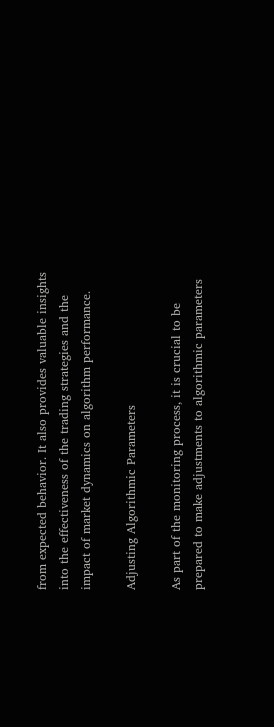from expected behavior. It also provides valuable insights into the effectiveness of the trading strategies and the impact of market dynamics on algorithm performance.

Adjusting Algorithmic Parameters

As part of the monitoring process, it is crucial to be prepared to make adjustments to algorithmic parameters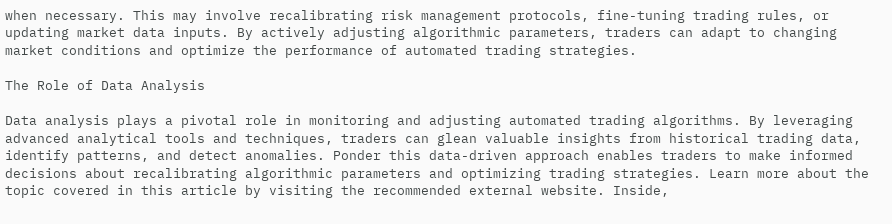when necessary. This may involve recalibrating risk management protocols, fine-tuning trading rules, or updating market data inputs. By actively adjusting algorithmic parameters, traders can adapt to changing market conditions and optimize the performance of automated trading strategies.

The Role of Data Analysis

Data analysis plays a pivotal role in monitoring and adjusting automated trading algorithms. By leveraging advanced analytical tools and techniques, traders can glean valuable insights from historical trading data, identify patterns, and detect anomalies. Ponder this data-driven approach enables traders to make informed decisions about recalibrating algorithmic parameters and optimizing trading strategies. Learn more about the topic covered in this article by visiting the recommended external website. Inside,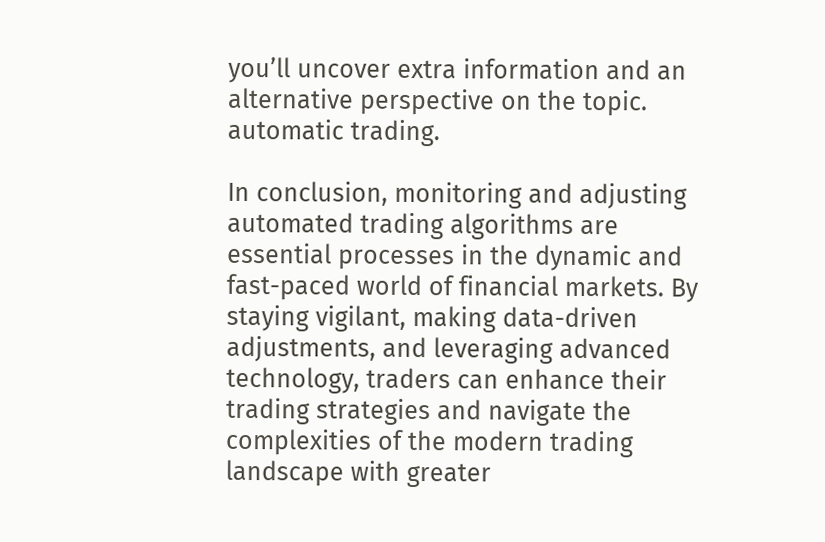you’ll uncover extra information and an alternative perspective on the topic. automatic trading.

In conclusion, monitoring and adjusting automated trading algorithms are essential processes in the dynamic and fast-paced world of financial markets. By staying vigilant, making data-driven adjustments, and leveraging advanced technology, traders can enhance their trading strategies and navigate the complexities of the modern trading landscape with greater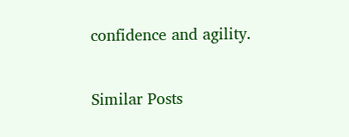confidence and agility.

Similar Posts